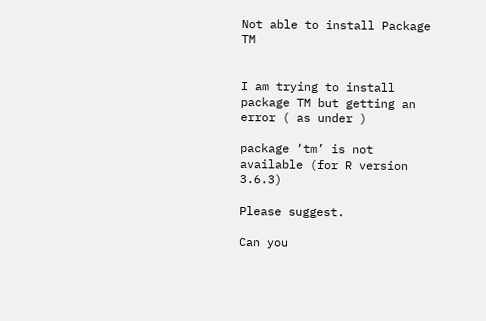Not able to install Package TM


I am trying to install package TM but getting an error ( as under )

package ‘tm’ is not available (for R version 3.6.3)

Please suggest.

Can you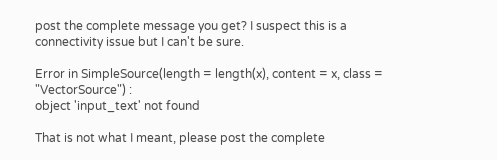post the complete message you get? I suspect this is a connectivity issue but I can't be sure.

Error in SimpleSource(length = length(x), content = x, class = "VectorSource") :
object 'input_text' not found

That is not what I meant, please post the complete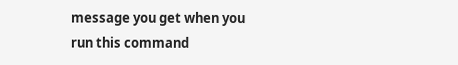message you get when you run this command